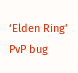‘Elden Ring’ PvP bug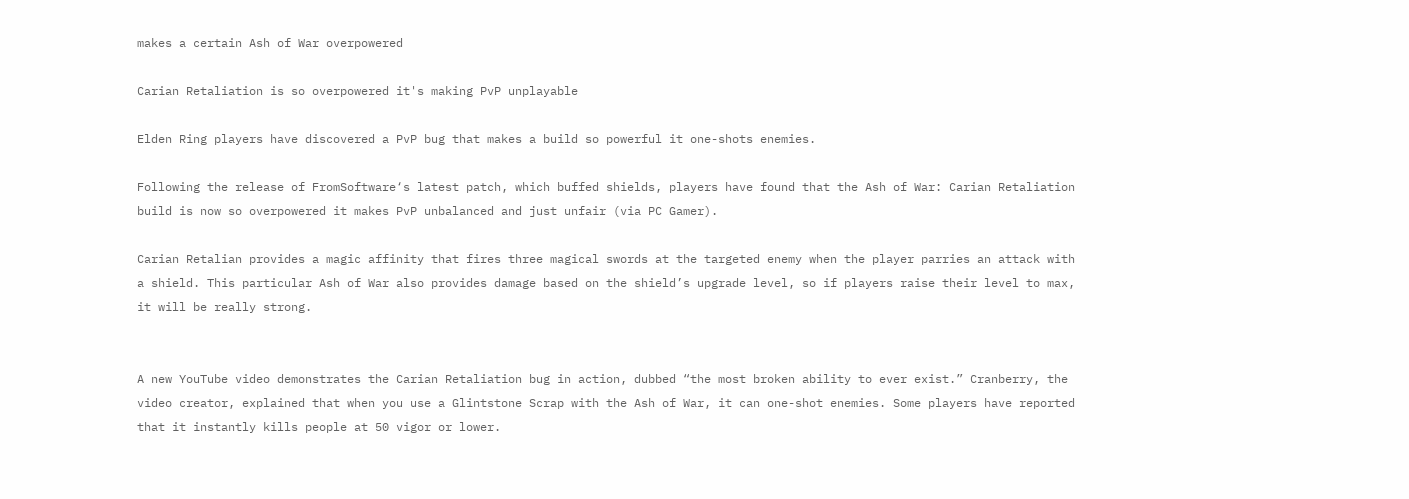makes a certain Ash of War overpowered

Carian Retaliation is so overpowered it's making PvP unplayable

Elden Ring players have discovered a PvP bug that makes a build so powerful it one-shots enemies.

Following the release of FromSoftware‘s latest patch, which buffed shields, players have found that the Ash of War: Carian Retaliation build is now so overpowered it makes PvP unbalanced and just unfair (via PC Gamer).

Carian Retalian provides a magic affinity that fires three magical swords at the targeted enemy when the player parries an attack with a shield. This particular Ash of War also provides damage based on the shield’s upgrade level, so if players raise their level to max, it will be really strong.


A new YouTube video demonstrates the Carian Retaliation bug in action, dubbed “the most broken ability to ever exist.” Cranberry, the video creator, explained that when you use a Glintstone Scrap with the Ash of War, it can one-shot enemies. Some players have reported that it instantly kills people at 50 vigor or lower.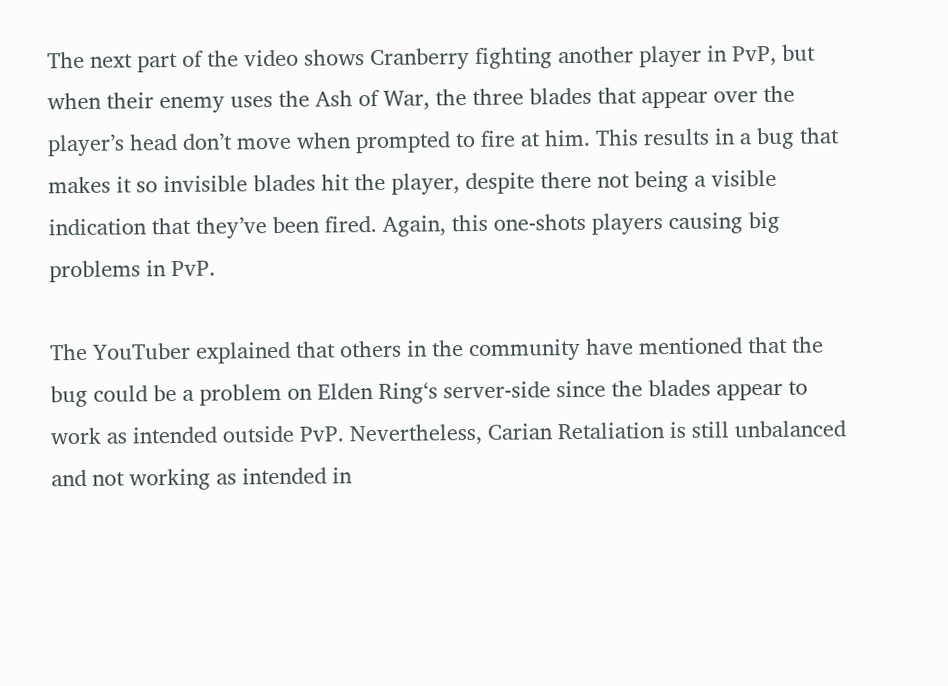The next part of the video shows Cranberry fighting another player in PvP, but when their enemy uses the Ash of War, the three blades that appear over the player’s head don’t move when prompted to fire at him. This results in a bug that makes it so invisible blades hit the player, despite there not being a visible indication that they’ve been fired. Again, this one-shots players causing big problems in PvP.

The YouTuber explained that others in the community have mentioned that the bug could be a problem on Elden Ring‘s server-side since the blades appear to work as intended outside PvP. Nevertheless, Carian Retaliation is still unbalanced and not working as intended in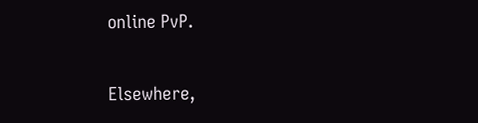online PvP.

Elsewhere,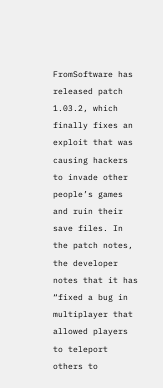FromSoftware has released patch 1.03.2, which finally fixes an exploit that was causing hackers to invade other people’s games and ruin their save files. In the patch notes, the developer notes that it has “fixed a bug in multiplayer that allowed players to teleport others to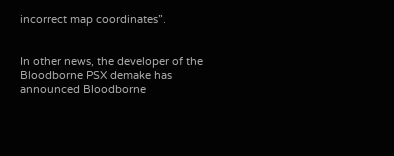incorrect map coordinates”.


In other news, the developer of the Bloodborne PSX demake has announced Bloodborne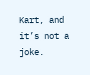Kart, and it’s not a joke.